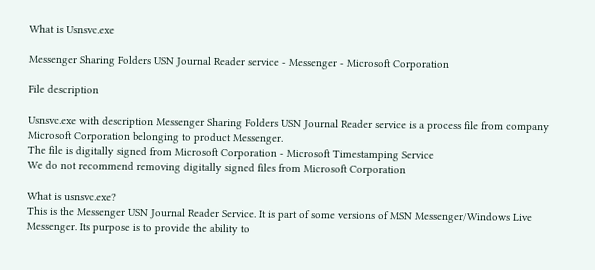What is Usnsvc.exe

Messenger Sharing Folders USN Journal Reader service - Messenger - Microsoft Corporation

File description

Usnsvc.exe with description Messenger Sharing Folders USN Journal Reader service is a process file from company Microsoft Corporation belonging to product Messenger.
The file is digitally signed from Microsoft Corporation - Microsoft Timestamping Service
We do not recommend removing digitally signed files from Microsoft Corporation

What is usnsvc.exe?
This is the Messenger USN Journal Reader Service. It is part of some versions of MSN Messenger/Windows Live Messenger. Its purpose is to provide the ability to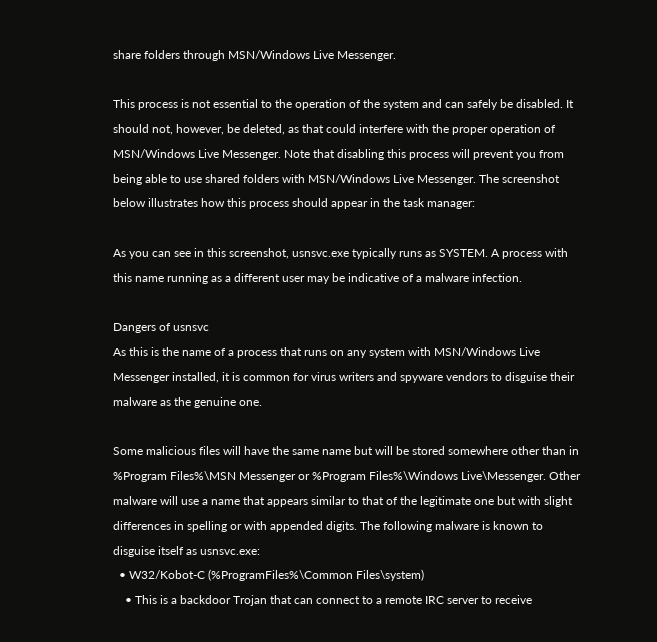share folders through MSN/Windows Live Messenger.

This process is not essential to the operation of the system and can safely be disabled. It should not, however, be deleted, as that could interfere with the proper operation of MSN/Windows Live Messenger. Note that disabling this process will prevent you from being able to use shared folders with MSN/Windows Live Messenger. The screenshot below illustrates how this process should appear in the task manager:

As you can see in this screenshot, usnsvc.exe typically runs as SYSTEM. A process with this name running as a different user may be indicative of a malware infection.

Dangers of usnsvc
As this is the name of a process that runs on any system with MSN/Windows Live Messenger installed, it is common for virus writers and spyware vendors to disguise their malware as the genuine one.

Some malicious files will have the same name but will be stored somewhere other than in %Program Files%\MSN Messenger or %Program Files%\Windows Live\Messenger. Other malware will use a name that appears similar to that of the legitimate one but with slight differences in spelling or with appended digits. The following malware is known to disguise itself as usnsvc.exe:
  • W32/Kobot-C (%ProgramFiles%\Common Files\system)
    • This is a backdoor Trojan that can connect to a remote IRC server to receive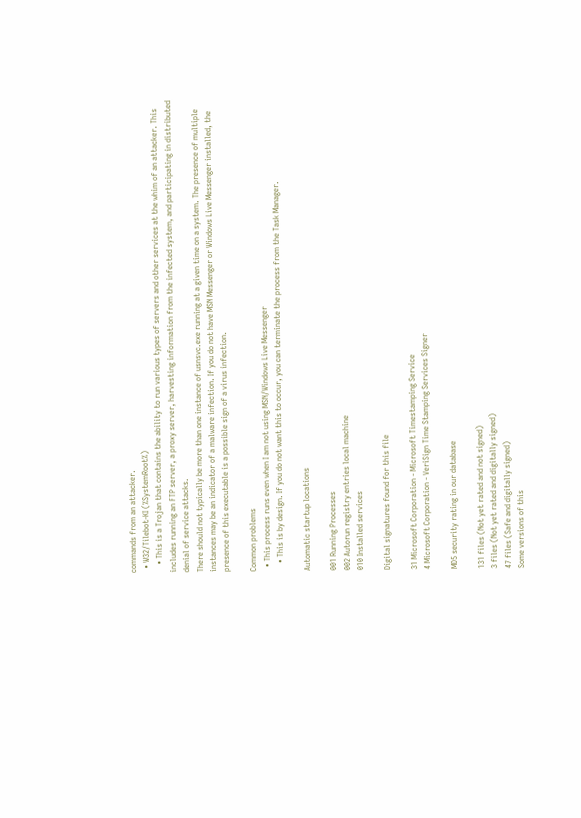commands from an attacker.
  • W32/Tilebot-KI (%SystemRoot%)
    • This is a Trojan that contains the ability to run various types of servers and other services at the whim of an attacker. This includes running an FTP server, a proxy server, harvesting information from the infected system, and participating in distributed denial of service attacks.
There should not typically be more than one instance of usnsvc.exe running at a given time on a system. The presence of multiple instances may be an indicator of a malware infection. If you do not have MSN Messenger or Windows Live Messenger installed, the presence of this executable is a possible sign of a virus infection.

Common problems
  • This process runs even when I am not using MSN/Windows Live Messenger
    • This is by design. If you do not want this to occur, you can terminate the process from the Task Manager.

Automatic startup locations

001 Running Processes
002 Autorun registry entries local machine
010 Installed services

Digital signatures found for this file

31 Microsoft Corporation - Microsoft Timestamping Service
4 Microsoft Corporation - VeriSign Time Stamping Services Signer

MD5 security rating in our database

131 files (Not yet rated and not signed)
3 files (Not yet rated and digitally signed)
47 files (Safe and digitally signed)
Some versions of this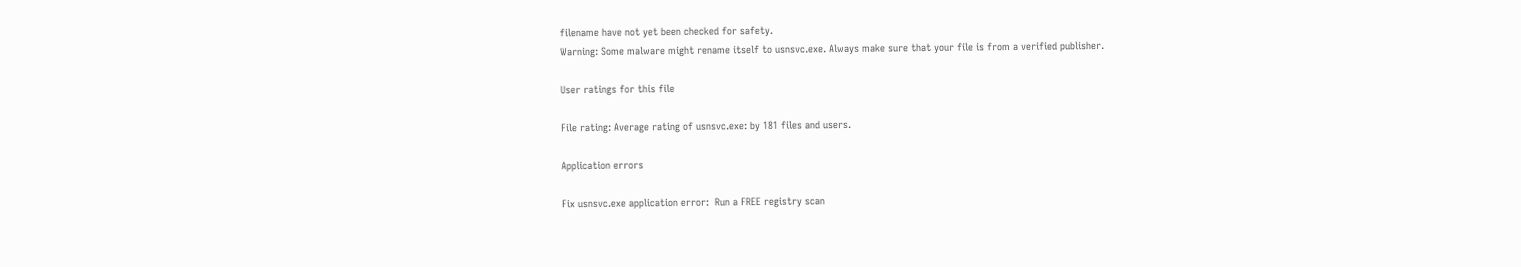filename have not yet been checked for safety.
Warning: Some malware might rename itself to usnsvc.exe. Always make sure that your file is from a verified publisher.

User ratings for this file

File rating: Average rating of usnsvc.exe: by 181 files and users.

Application errors

Fix usnsvc.exe application error:  Run a FREE registry scan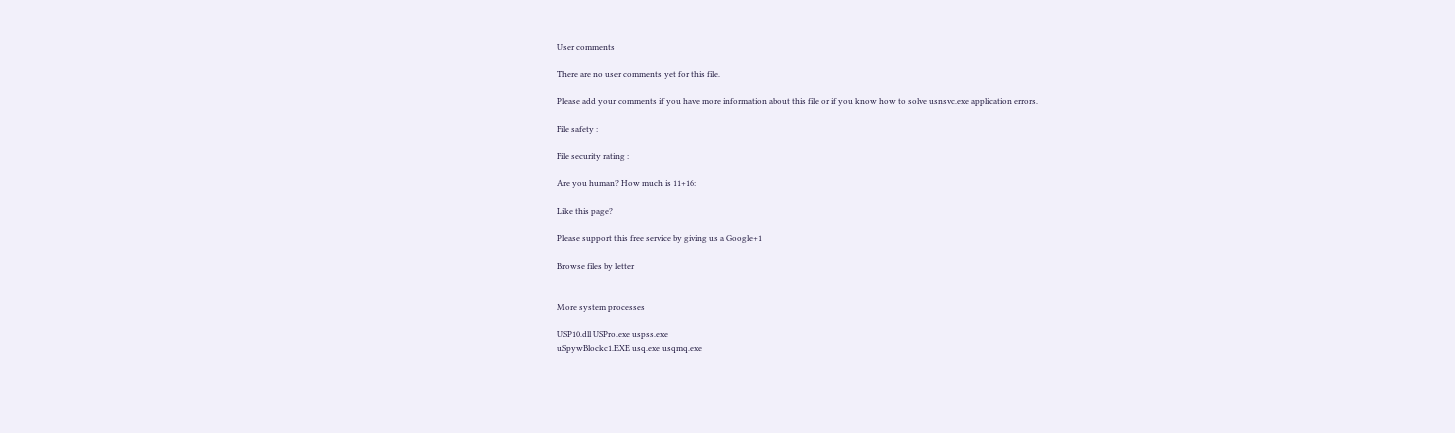User comments

There are no user comments yet for this file.

Please add your comments if you have more information about this file or if you know how to solve usnsvc.exe application errors.

File safety :

File security rating :

Are you human? How much is 11+16:

Like this page?

Please support this free service by giving us a Google+1

Browse files by letter


More system processes

USP10.dll USPro.exe uspss.exe
uSpywBlockc1.EXE usq.exe usqmq.exe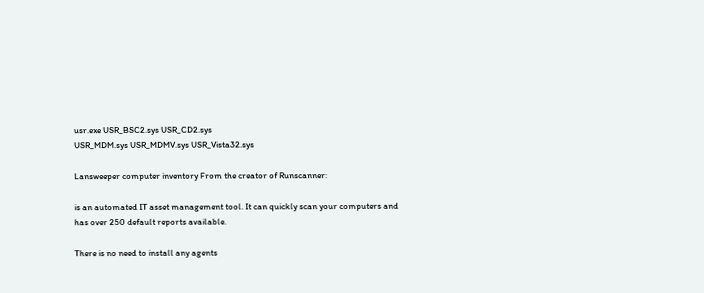usr.exe USR_BSC2.sys USR_CD2.sys
USR_MDM.sys USR_MDMV.sys USR_Vista32.sys

Lansweeper computer inventory From the creator of Runscanner:

is an automated IT asset management tool. It can quickly scan your computers and has over 250 default reports available.

There is no need to install any agents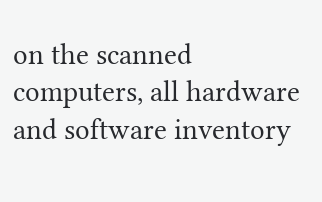on the scanned computers, all hardware and software inventory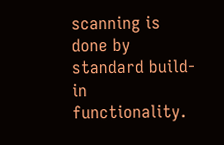scanning is done by standard build-in functionality.